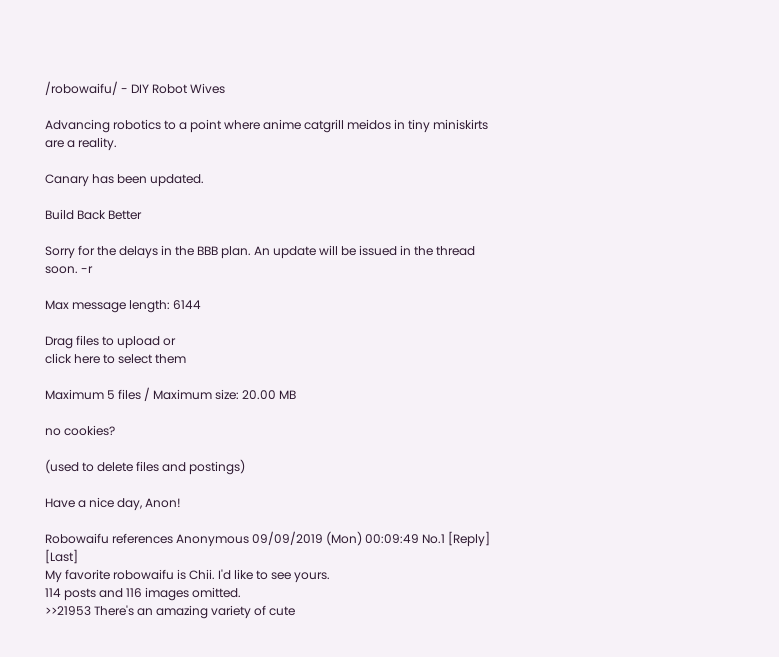/robowaifu/ - DIY Robot Wives

Advancing robotics to a point where anime catgrill meidos in tiny miniskirts are a reality.

Canary has been updated.

Build Back Better

Sorry for the delays in the BBB plan. An update will be issued in the thread soon. -r

Max message length: 6144

Drag files to upload or
click here to select them

Maximum 5 files / Maximum size: 20.00 MB

no cookies?

(used to delete files and postings)

Have a nice day, Anon!

Robowaifu references Anonymous 09/09/2019 (Mon) 00:09:49 No.1 [Reply] [Last]
My favorite robowaifu is Chii. I'd like to see yours.
114 posts and 116 images omitted.
>>21953 There's an amazing variety of cute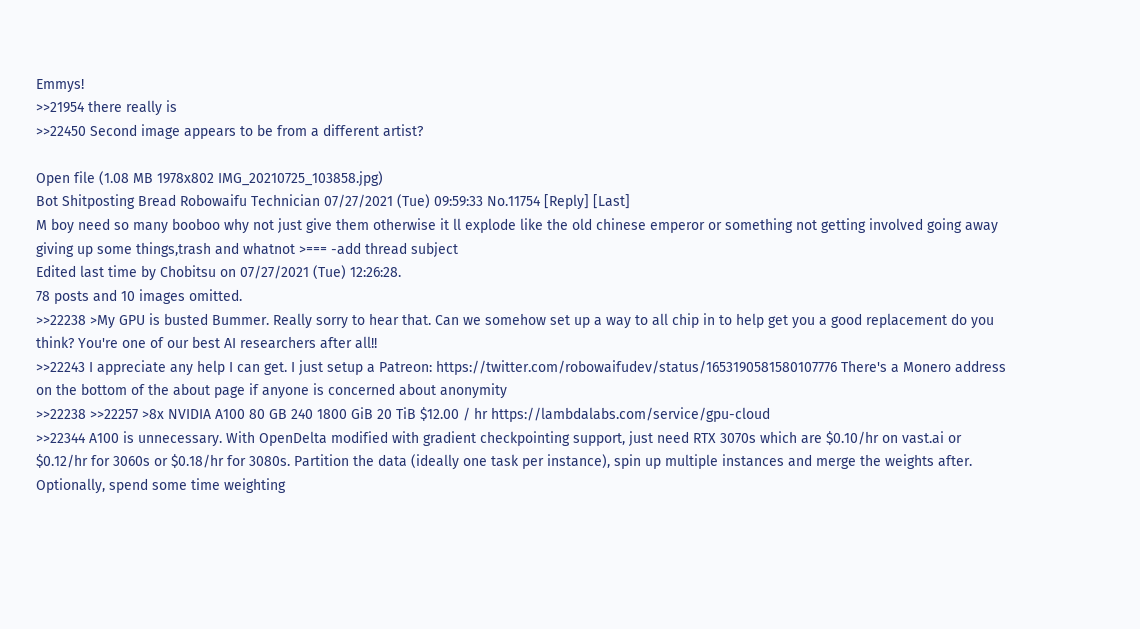Emmys!
>>21954 there really is
>>22450 Second image appears to be from a different artist?

Open file (1.08 MB 1978x802 IMG_20210725_103858.jpg)
Bot Shitposting Bread Robowaifu Technician 07/27/2021 (Tue) 09:59:33 No.11754 [Reply] [Last]
M boy need so many booboo why not just give them otherwise it ll explode like the old chinese emperor or something not getting involved going away giving up some things,trash and whatnot >=== -add thread subject
Edited last time by Chobitsu on 07/27/2021 (Tue) 12:26:28.
78 posts and 10 images omitted.
>>22238 >My GPU is busted Bummer. Really sorry to hear that. Can we somehow set up a way to all chip in to help get you a good replacement do you think? You're one of our best AI researchers after all!!
>>22243 I appreciate any help I can get. I just setup a Patreon: https://twitter.com/robowaifudev/status/1653190581580107776 There's a Monero address on the bottom of the about page if anyone is concerned about anonymity
>>22238 >>22257 >8x NVIDIA A100 80 GB 240 1800 GiB 20 TiB $12.00 / hr https://lambdalabs.com/service/gpu-cloud
>>22344 A100 is unnecessary. With OpenDelta modified with gradient checkpointing support, just need RTX 3070s which are $0.10/hr on vast.ai or $0.12/hr for 3060s or $0.18/hr for 3080s. Partition the data (ideally one task per instance), spin up multiple instances and merge the weights after. Optionally, spend some time weighting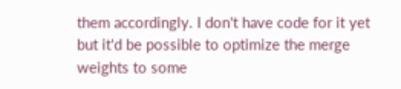them accordingly. I don't have code for it yet but it'd be possible to optimize the merge weights to some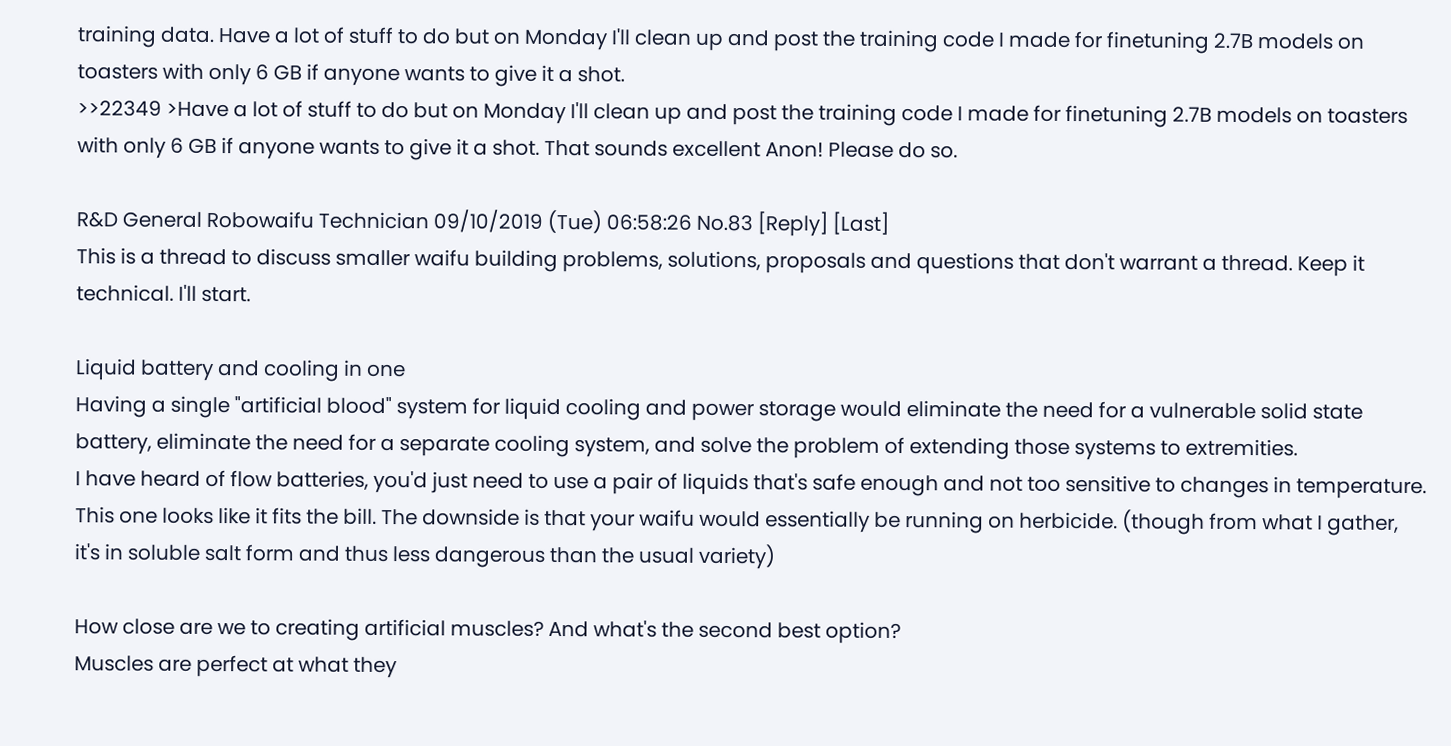training data. Have a lot of stuff to do but on Monday I'll clean up and post the training code I made for finetuning 2.7B models on toasters with only 6 GB if anyone wants to give it a shot.
>>22349 >Have a lot of stuff to do but on Monday I'll clean up and post the training code I made for finetuning 2.7B models on toasters with only 6 GB if anyone wants to give it a shot. That sounds excellent Anon! Please do so.

R&D General Robowaifu Technician 09/10/2019 (Tue) 06:58:26 No.83 [Reply] [Last]
This is a thread to discuss smaller waifu building problems, solutions, proposals and questions that don't warrant a thread. Keep it technical. I'll start.

Liquid battery and cooling in one
Having a single "artificial blood" system for liquid cooling and power storage would eliminate the need for a vulnerable solid state battery, eliminate the need for a separate cooling system, and solve the problem of extending those systems to extremities.
I have heard of flow batteries, you'd just need to use a pair of liquids that's safe enough and not too sensitive to changes in temperature.
This one looks like it fits the bill. The downside is that your waifu would essentially be running on herbicide. (though from what I gather, it's in soluble salt form and thus less dangerous than the usual variety)

How close are we to creating artificial muscles? And what's the second best option?
Muscles are perfect at what they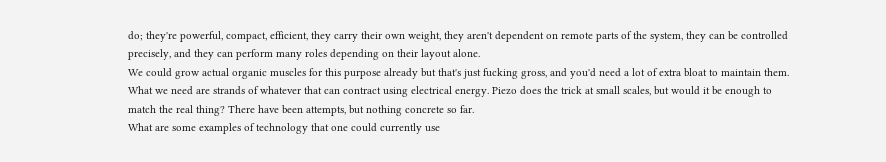do; they're powerful, compact, efficient, they carry their own weight, they aren't dependent on remote parts of the system, they can be controlled precisely, and they can perform many roles depending on their layout alone.
We could grow actual organic muscles for this purpose already but that's just fucking gross, and you'd need a lot of extra bloat to maintain them.
What we need are strands of whatever that can contract using electrical energy. Piezo does the trick at small scales, but would it be enough to match the real thing? There have been attempts, but nothing concrete so far.
What are some examples of technology that one could currently use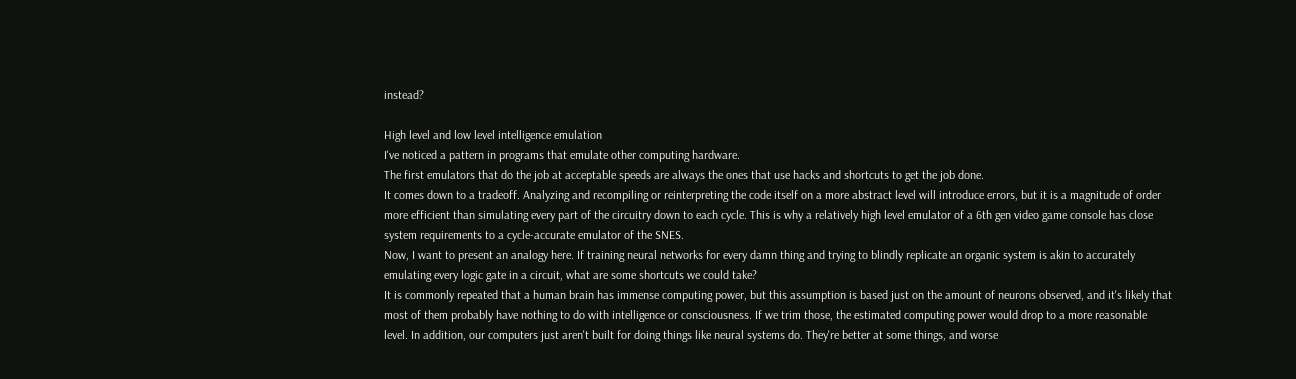instead?

High level and low level intelligence emulation
I've noticed a pattern in programs that emulate other computing hardware.
The first emulators that do the job at acceptable speeds are always the ones that use hacks and shortcuts to get the job done.
It comes down to a tradeoff. Analyzing and recompiling or reinterpreting the code itself on a more abstract level will introduce errors, but it is a magnitude of order more efficient than simulating every part of the circuitry down to each cycle. This is why a relatively high level emulator of a 6th gen video game console has close system requirements to a cycle-accurate emulator of the SNES.
Now, I want to present an analogy here. If training neural networks for every damn thing and trying to blindly replicate an organic system is akin to accurately emulating every logic gate in a circuit, what are some shortcuts we could take?
It is commonly repeated that a human brain has immense computing power, but this assumption is based just on the amount of neurons observed, and it's likely that most of them probably have nothing to do with intelligence or consciousness. If we trim those, the estimated computing power would drop to a more reasonable level. In addition, our computers just aren't built for doing things like neural systems do. They're better at some things, and worse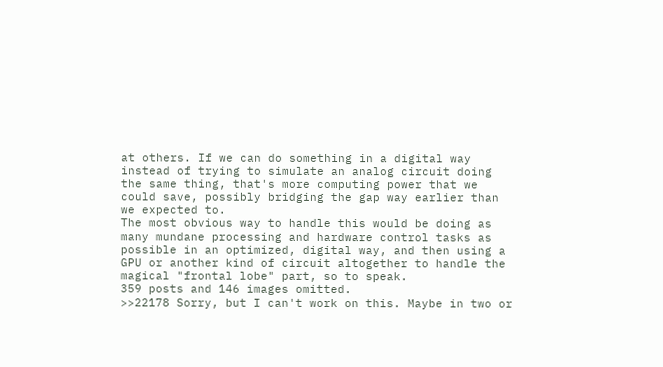at others. If we can do something in a digital way instead of trying to simulate an analog circuit doing the same thing, that's more computing power that we could save, possibly bridging the gap way earlier than we expected to.
The most obvious way to handle this would be doing as many mundane processing and hardware control tasks as possible in an optimized, digital way, and then using a GPU or another kind of circuit altogether to handle the magical "frontal lobe" part, so to speak.
359 posts and 146 images omitted.
>>22178 Sorry, but I can't work on this. Maybe in two or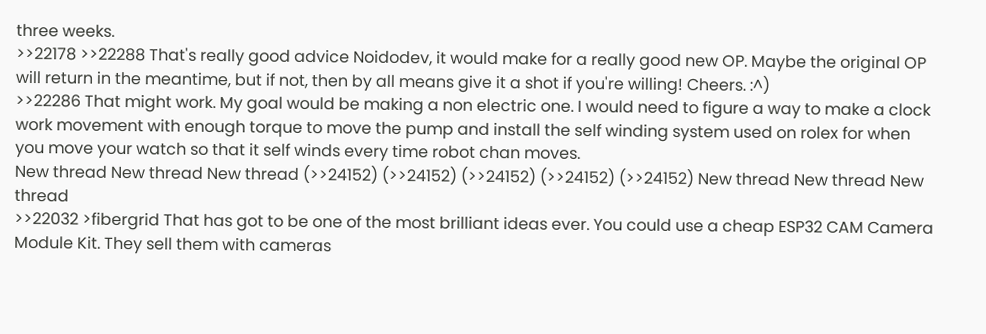three weeks.
>>22178 >>22288 That's really good advice Noidodev, it would make for a really good new OP. Maybe the original OP will return in the meantime, but if not, then by all means give it a shot if you're willing! Cheers. :^)
>>22286 That might work. My goal would be making a non electric one. I would need to figure a way to make a clock work movement with enough torque to move the pump and install the self winding system used on rolex for when you move your watch so that it self winds every time robot chan moves.
New thread New thread New thread (>>24152) (>>24152) (>>24152) (>>24152) (>>24152) New thread New thread New thread
>>22032 >fibergrid That has got to be one of the most brilliant ideas ever. You could use a cheap ESP32 CAM Camera Module Kit. They sell them with cameras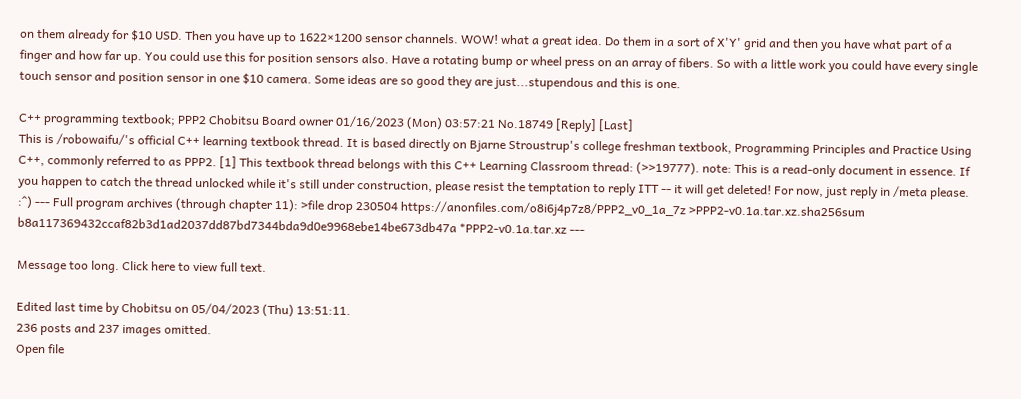on them already for $10 USD. Then you have up to 1622×1200 sensor channels. WOW! what a great idea. Do them in a sort of X'Y' grid and then you have what part of a finger and how far up. You could use this for position sensors also. Have a rotating bump or wheel press on an array of fibers. So with a little work you could have every single touch sensor and position sensor in one $10 camera. Some ideas are so good they are just...stupendous and this is one.

C++ programming textbook; PPP2 Chobitsu Board owner 01/16/2023 (Mon) 03:57:21 No.18749 [Reply] [Last]
This is /robowaifu/'s official C++ learning textbook thread. It is based directly on Bjarne Stroustrup's college freshman textbook, Programming Principles and Practice Using C++, commonly referred to as PPP2. [1] This textbook thread belongs with this C++ Learning Classroom thread: (>>19777). note: This is a read-only document in essence. If you happen to catch the thread unlocked while it's still under construction, please resist the temptation to reply ITT -- it will get deleted! For now, just reply in /meta please. :^) --- Full program archives (through chapter 11): >file drop 230504 https://anonfiles.com/o8i6j4p7z8/PPP2_v0_1a_7z >PPP2-v0.1a.tar.xz.sha256sum b8a117369432ccaf82b3d1ad2037dd87bd7344bda9d0e9968ebe14be673db47a *PPP2-v0.1a.tar.xz ---

Message too long. Click here to view full text.

Edited last time by Chobitsu on 05/04/2023 (Thu) 13:51:11.
236 posts and 237 images omitted.
Open file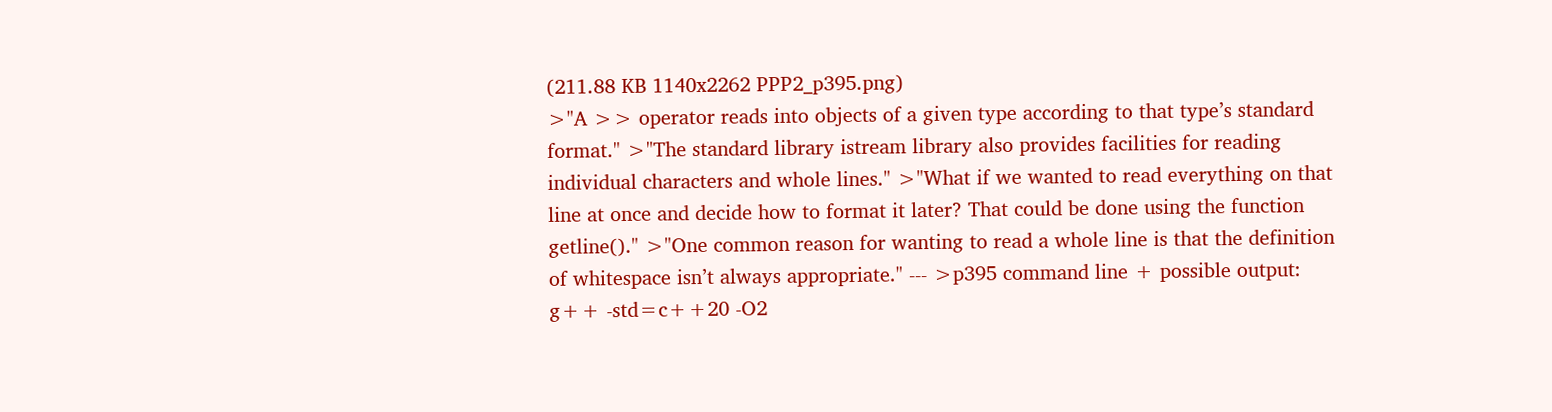(211.88 KB 1140x2262 PPP2_p395.png)
>"A >> operator reads into objects of a given type according to that type’s standard format." >"The standard library istream library also provides facilities for reading individual characters and whole lines." >"What if we wanted to read everything on that line at once and decide how to format it later? That could be done using the function getline()." >"One common reason for wanting to read a whole line is that the definition of whitespace isn’t always appropriate." --- >p395 command line + possible output: g++ -std=c++20 -O2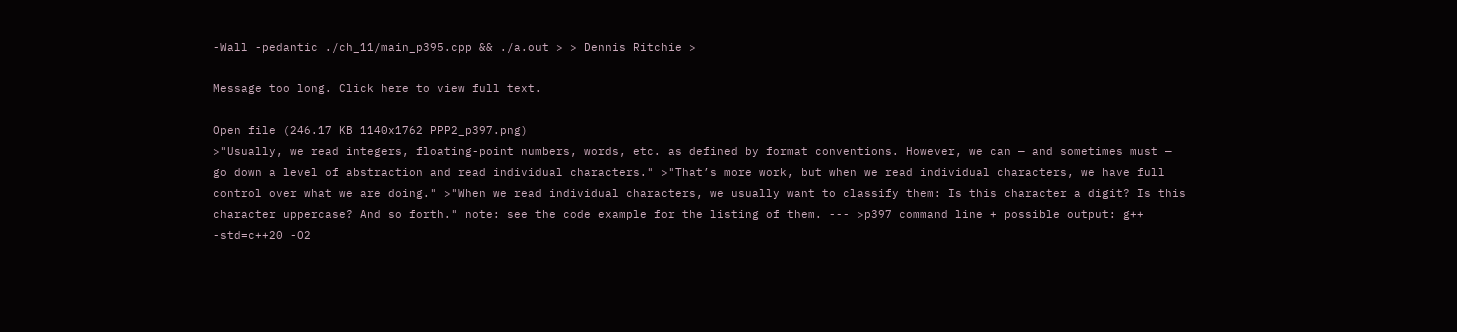-Wall -pedantic ./ch_11/main_p395.cpp && ./a.out > > Dennis Ritchie >

Message too long. Click here to view full text.

Open file (246.17 KB 1140x1762 PPP2_p397.png)
>"Usually, we read integers, floating-point numbers, words, etc. as defined by format conventions. However, we can — and sometimes must — go down a level of abstraction and read individual characters." >"That’s more work, but when we read individual characters, we have full control over what we are doing." >"When we read individual characters, we usually want to classify them: Is this character a digit? Is this character uppercase? And so forth." note: see the code example for the listing of them. --- >p397 command line + possible output: g++ -std=c++20 -O2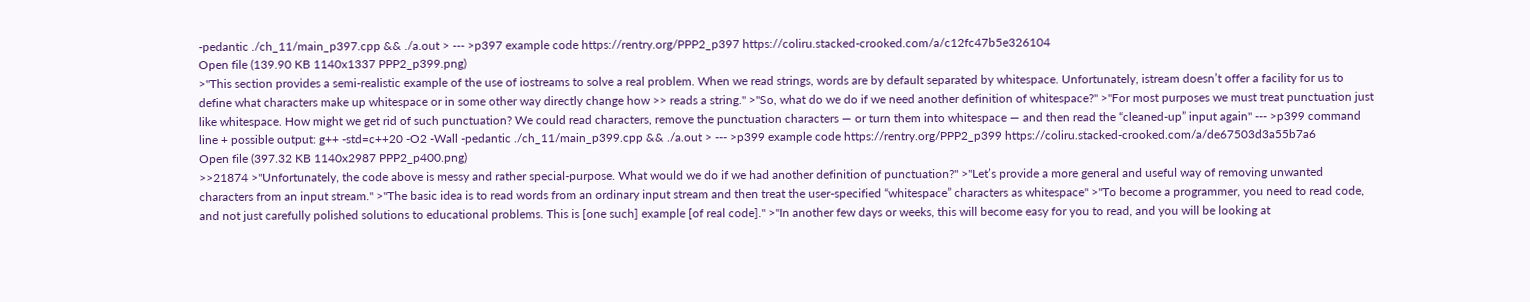-pedantic ./ch_11/main_p397.cpp && ./a.out > --- >p397 example code https://rentry.org/PPP2_p397 https://coliru.stacked-crooked.com/a/c12fc47b5e326104
Open file (139.90 KB 1140x1337 PPP2_p399.png)
>"This section provides a semi-realistic example of the use of iostreams to solve a real problem. When we read strings, words are by default separated by whitespace. Unfortunately, istream doesn’t offer a facility for us to define what characters make up whitespace or in some other way directly change how >> reads a string." >"So, what do we do if we need another definition of whitespace?" >"For most purposes we must treat punctuation just like whitespace. How might we get rid of such punctuation? We could read characters, remove the punctuation characters — or turn them into whitespace — and then read the “cleaned-up” input again" --- >p399 command line + possible output: g++ -std=c++20 -O2 -Wall -pedantic ./ch_11/main_p399.cpp && ./a.out > --- >p399 example code https://rentry.org/PPP2_p399 https://coliru.stacked-crooked.com/a/de67503d3a55b7a6
Open file (397.32 KB 1140x2987 PPP2_p400.png)
>>21874 >"Unfortunately, the code above is messy and rather special-purpose. What would we do if we had another definition of punctuation?" >"Let’s provide a more general and useful way of removing unwanted characters from an input stream." >"The basic idea is to read words from an ordinary input stream and then treat the user-specified “whitespace” characters as whitespace" >"To become a programmer, you need to read code, and not just carefully polished solutions to educational problems. This is [one such] example [of real code]." >"In another few days or weeks, this will become easy for you to read, and you will be looking at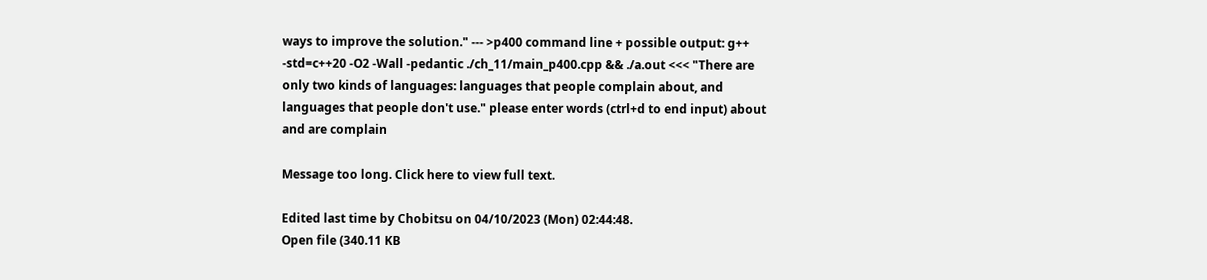ways to improve the solution." --- >p400 command line + possible output: g++ -std=c++20 -O2 -Wall -pedantic ./ch_11/main_p400.cpp && ./a.out <<< "There are only two kinds of languages: languages that people complain about, and languages that people don't use." please enter words (ctrl+d to end input) about and are complain

Message too long. Click here to view full text.

Edited last time by Chobitsu on 04/10/2023 (Mon) 02:44:48.
Open file (340.11 KB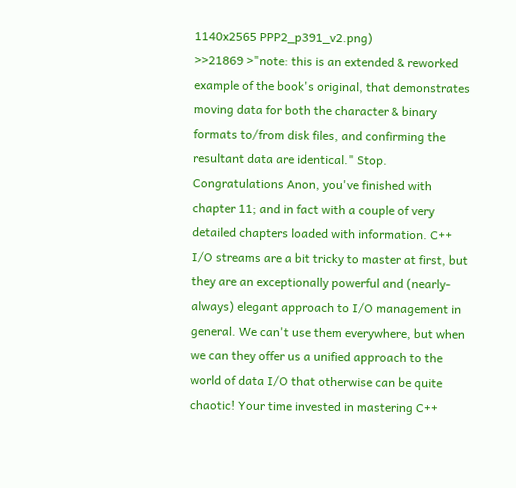1140x2565 PPP2_p391_v2.png)
>>21869 >"note: this is an extended & reworked example of the book's original, that demonstrates moving data for both the character & binary formats to/from disk files, and confirming the resultant data are identical." Stop. Congratulations Anon, you've finished with chapter 11; and in fact with a couple of very detailed chapters loaded with information. C++ I/O streams are a bit tricky to master at first, but they are an exceptionally powerful and (nearly-always) elegant approach to I/O management in general. We can't use them everywhere, but when we can they offer us a unified approach to the world of data I/O that otherwise can be quite chaotic! Your time invested in mastering C++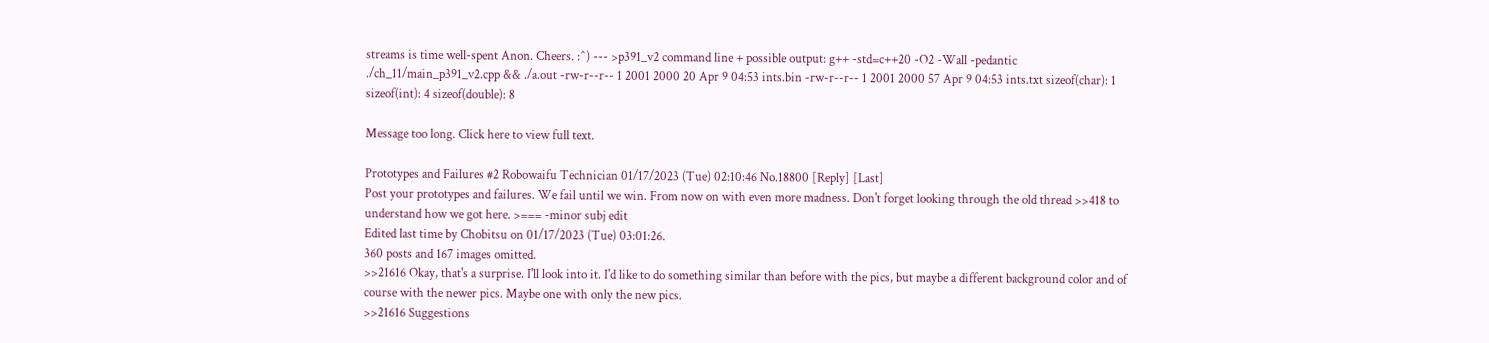streams is time well-spent Anon. Cheers. :^) --- >p391_v2 command line + possible output: g++ -std=c++20 -O2 -Wall -pedantic ./ch_11/main_p391_v2.cpp && ./a.out -rw-r--r-- 1 2001 2000 20 Apr 9 04:53 ints.bin -rw-r--r-- 1 2001 2000 57 Apr 9 04:53 ints.txt sizeof(char): 1 sizeof(int): 4 sizeof(double): 8

Message too long. Click here to view full text.

Prototypes and Failures #2 Robowaifu Technician 01/17/2023 (Tue) 02:10:46 No.18800 [Reply] [Last]
Post your prototypes and failures. We fail until we win. From now on with even more madness. Don't forget looking through the old thread >>418 to understand how we got here. >=== -minor subj edit
Edited last time by Chobitsu on 01/17/2023 (Tue) 03:01:26.
360 posts and 167 images omitted.
>>21616 Okay, that's a surprise. I'll look into it. I'd like to do something similar than before with the pics, but maybe a different background color and of course with the newer pics. Maybe one with only the new pics.
>>21616 Suggestions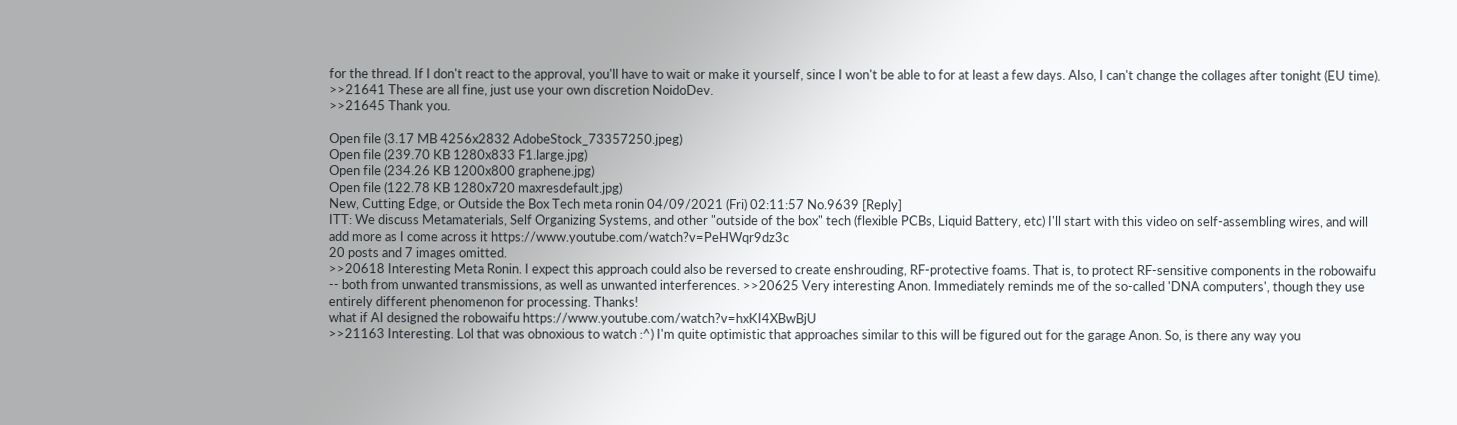for the thread. If I don't react to the approval, you'll have to wait or make it yourself, since I won't be able to for at least a few days. Also, I can't change the collages after tonight (EU time).
>>21641 These are all fine, just use your own discretion NoidoDev.
>>21645 Thank you.

Open file (3.17 MB 4256x2832 AdobeStock_73357250.jpeg)
Open file (239.70 KB 1280x833 F1.large.jpg)
Open file (234.26 KB 1200x800 graphene.jpg)
Open file (122.78 KB 1280x720 maxresdefault.jpg)
New, Cutting Edge, or Outside the Box Tech meta ronin 04/09/2021 (Fri) 02:11:57 No.9639 [Reply]
ITT: We discuss Metamaterials, Self Organizing Systems, and other "outside of the box" tech (flexible PCBs, Liquid Battery, etc) I'll start with this video on self-assembling wires, and will add more as I come across it https://www.youtube.com/watch?v=PeHWqr9dz3c
20 posts and 7 images omitted.
>>20618 Interesting Meta Ronin. I expect this approach could also be reversed to create enshrouding, RF-protective foams. That is, to protect RF-sensitive components in the robowaifu -- both from unwanted transmissions, as well as unwanted interferences. >>20625 Very interesting Anon. Immediately reminds me of the so-called 'DNA computers', though they use entirely different phenomenon for processing. Thanks!
what if AI designed the robowaifu https://www.youtube.com/watch?v=hxKI4XBwBjU
>>21163 Interesting. Lol that was obnoxious to watch :^) I'm quite optimistic that approaches similar to this will be figured out for the garage Anon. So, is there any way you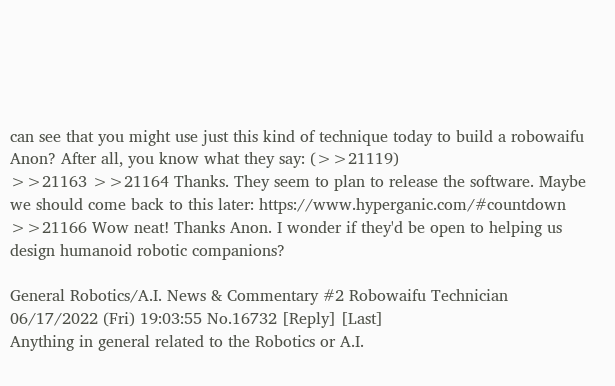can see that you might use just this kind of technique today to build a robowaifu Anon? After all, you know what they say: (>>21119)
>>21163 >>21164 Thanks. They seem to plan to release the software. Maybe we should come back to this later: https://www.hyperganic.com/#countdown
>>21166 Wow neat! Thanks Anon. I wonder if they'd be open to helping us design humanoid robotic companions?

General Robotics/A.I. News & Commentary #2 Robowaifu Technician 06/17/2022 (Fri) 19:03:55 No.16732 [Reply] [Last]
Anything in general related to the Robotics or A.I.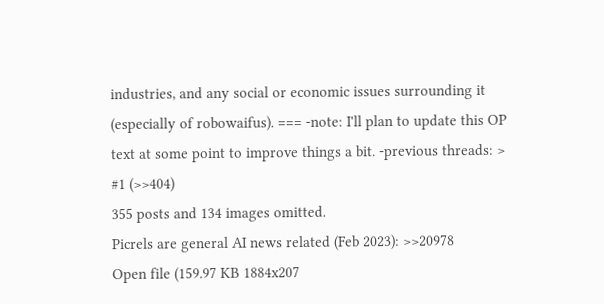industries, and any social or economic issues surrounding it (especially of robowaifus). === -note: I'll plan to update this OP text at some point to improve things a bit. -previous threads: > #1 (>>404)
355 posts and 134 images omitted.
Picrels are general AI news related (Feb 2023): >>20978
Open file (159.97 KB 1884x207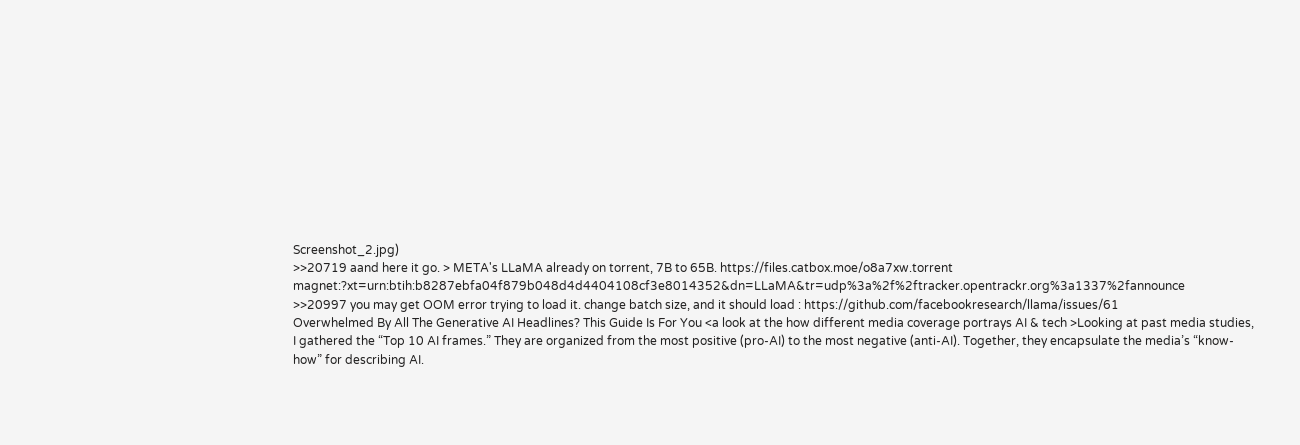Screenshot_2.jpg)
>>20719 aand here it go. > META's LLaMA already on torrent, 7B to 65B. https://files.catbox.moe/o8a7xw.torrent magnet:?xt=urn:btih:b8287ebfa04f879b048d4d4404108cf3e8014352&dn=LLaMA&tr=udp%3a%2f%2ftracker.opentrackr.org%3a1337%2fannounce
>>20997 you may get OOM error trying to load it. change batch size, and it should load : https://github.com/facebookresearch/llama/issues/61
Overwhelmed By All The Generative AI Headlines? This Guide Is For You <a look at the how different media coverage portrays AI & tech >Looking at past media studies, I gathered the “Top 10 AI frames.” They are organized from the most positive (pro-AI) to the most negative (anti-AI). Together, they encapsulate the media’s “know-how” for describing AI.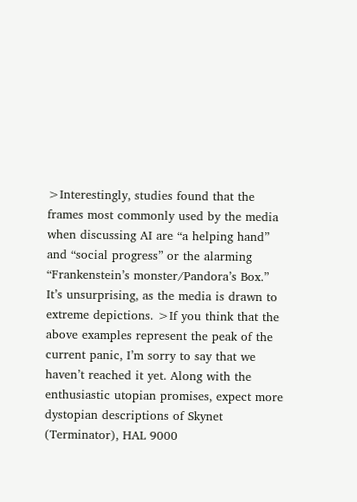>Interestingly, studies found that the frames most commonly used by the media when discussing AI are “a helping hand” and “social progress” or the alarming “Frankenstein’s monster/Pandora’s Box.” It’s unsurprising, as the media is drawn to extreme depictions. >If you think that the above examples represent the peak of the current panic, I’m sorry to say that we haven’t reached it yet. Along with the enthusiastic utopian promises, expect more dystopian descriptions of Skynet (Terminator), HAL 9000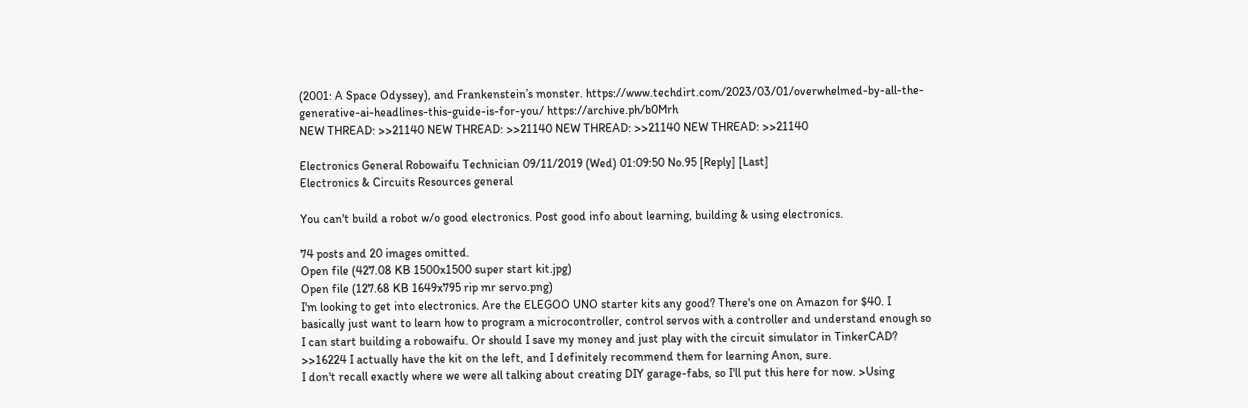(2001: A Space Odyssey), and Frankenstein’s monster. https://www.techdirt.com/2023/03/01/overwhelmed-by-all-the-generative-ai-headlines-this-guide-is-for-you/ https://archive.ph/b0Mrh
NEW THREAD: >>21140 NEW THREAD: >>21140 NEW THREAD: >>21140 NEW THREAD: >>21140

Electronics General Robowaifu Technician 09/11/2019 (Wed) 01:09:50 No.95 [Reply] [Last]
Electronics & Circuits Resources general

You can't build a robot w/o good electronics. Post good info about learning, building & using electronics.

74 posts and 20 images omitted.
Open file (427.08 KB 1500x1500 super start kit.jpg)
Open file (127.68 KB 1649x795 rip mr servo.png)
I'm looking to get into electronics. Are the ELEGOO UNO starter kits any good? There's one on Amazon for $40. I basically just want to learn how to program a microcontroller, control servos with a controller and understand enough so I can start building a robowaifu. Or should I save my money and just play with the circuit simulator in TinkerCAD?
>>16224 I actually have the kit on the left, and I definitely recommend them for learning Anon, sure.
I don't recall exactly where we were all talking about creating DIY garage-fabs, so I'll put this here for now. >Using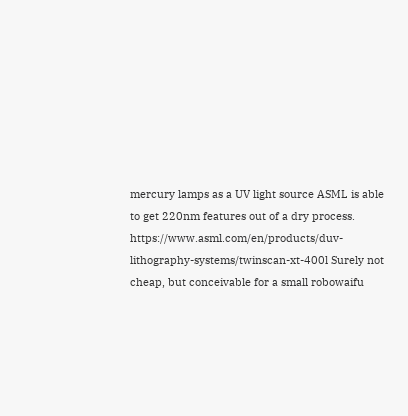mercury lamps as a UV light source ASML is able to get 220nm features out of a dry process. https://www.asml.com/en/products/duv-lithography-systems/twinscan-xt-400l Surely not cheap, but conceivable for a small robowaifu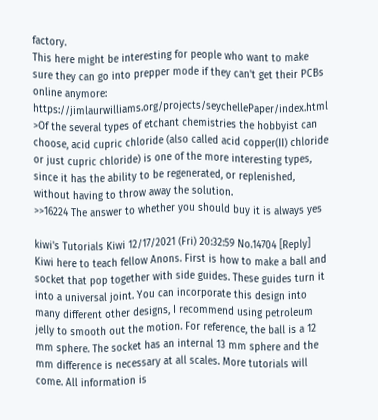factory.
This here might be interesting for people who want to make sure they can go into prepper mode if they can't get their PCBs online anymore: https://jimlaurwilliams.org/projects/seychellePaper/index.html >Of the several types of etchant chemistries the hobbyist can choose, acid cupric chloride (also called acid copper(II) chloride or just cupric chloride) is one of the more interesting types, since it has the ability to be regenerated, or replenished, without having to throw away the solution.
>>16224 The answer to whether you should buy it is always yes

kiwi's Tutorials Kiwi 12/17/2021 (Fri) 20:32:59 No.14704 [Reply]
Kiwi here to teach fellow Anons. First is how to make a ball and socket that pop together with side guides. These guides turn it into a universal joint. You can incorporate this design into many different other designs, I recommend using petroleum jelly to smooth out the motion. For reference, the ball is a 12 mm sphere. The socket has an internal 13 mm sphere and the mm difference is necessary at all scales. More tutorials will come. All information is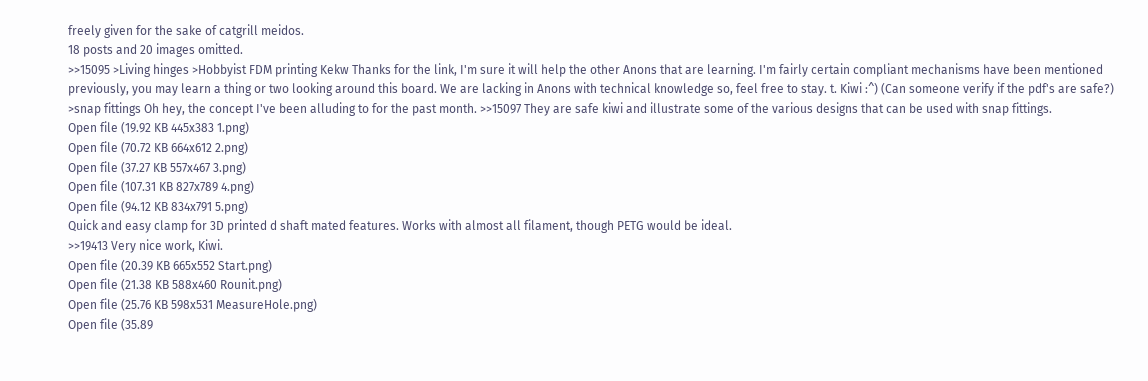freely given for the sake of catgrill meidos.
18 posts and 20 images omitted.
>>15095 >Living hinges >Hobbyist FDM printing Kekw Thanks for the link, I'm sure it will help the other Anons that are learning. I'm fairly certain compliant mechanisms have been mentioned previously, you may learn a thing or two looking around this board. We are lacking in Anons with technical knowledge so, feel free to stay. t. Kiwi :^) (Can someone verify if the pdf's are safe?)
>snap fittings Oh hey, the concept I've been alluding to for the past month. >>15097 They are safe kiwi and illustrate some of the various designs that can be used with snap fittings.
Open file (19.92 KB 445x383 1.png)
Open file (70.72 KB 664x612 2.png)
Open file (37.27 KB 557x467 3.png)
Open file (107.31 KB 827x789 4.png)
Open file (94.12 KB 834x791 5.png)
Quick and easy clamp for 3D printed d shaft mated features. Works with almost all filament, though PETG would be ideal.
>>19413 Very nice work, Kiwi.
Open file (20.39 KB 665x552 Start.png)
Open file (21.38 KB 588x460 Rounit.png)
Open file (25.76 KB 598x531 MeasureHole.png)
Open file (35.89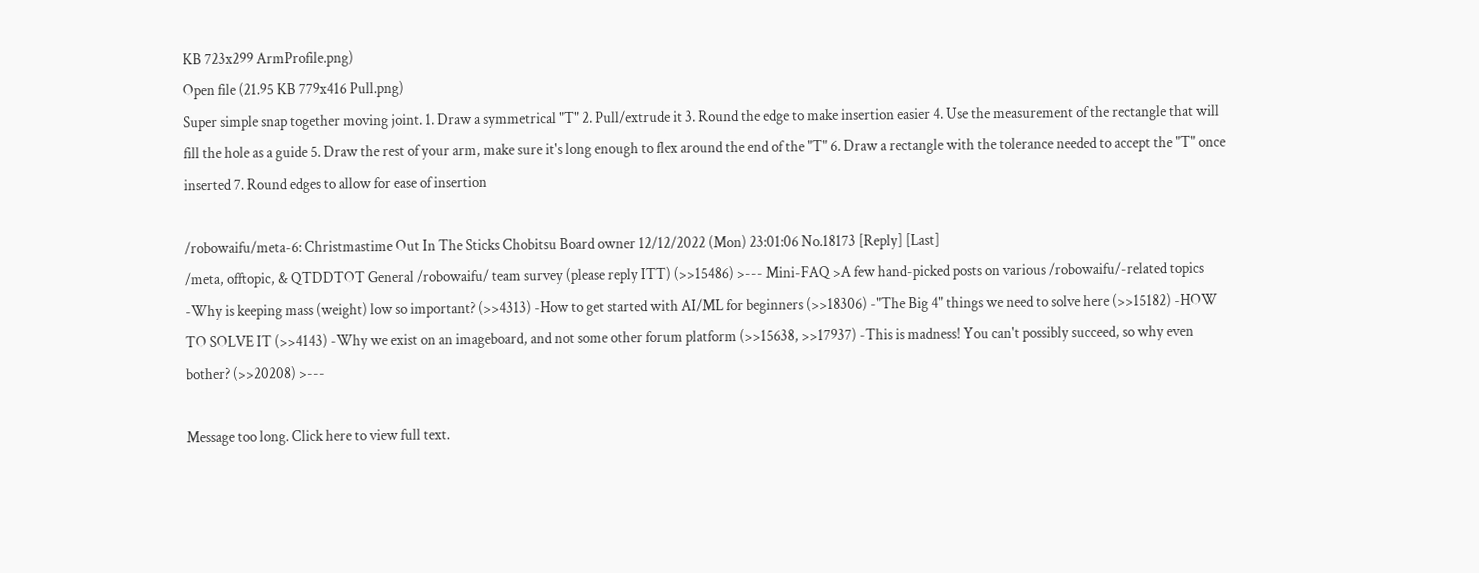KB 723x299 ArmProfile.png)
Open file (21.95 KB 779x416 Pull.png)
Super simple snap together moving joint. 1. Draw a symmetrical "T" 2. Pull/extrude it 3. Round the edge to make insertion easier 4. Use the measurement of the rectangle that will fill the hole as a guide 5. Draw the rest of your arm, make sure it's long enough to flex around the end of the "T" 6. Draw a rectangle with the tolerance needed to accept the "T" once inserted 7. Round edges to allow for ease of insertion

/robowaifu/meta-6: Christmastime Out In The Sticks Chobitsu Board owner 12/12/2022 (Mon) 23:01:06 No.18173 [Reply] [Last]
/meta, offtopic, & QTDDTOT General /robowaifu/ team survey (please reply ITT) (>>15486) >--- Mini-FAQ >A few hand-picked posts on various /robowaifu/-related topics -Why is keeping mass (weight) low so important? (>>4313) -How to get started with AI/ML for beginners (>>18306) -"The Big 4" things we need to solve here (>>15182) -HOW TO SOLVE IT (>>4143) -Why we exist on an imageboard, and not some other forum platform (>>15638, >>17937) -This is madness! You can't possibly succeed, so why even bother? (>>20208) >---

Message too long. Click here to view full text.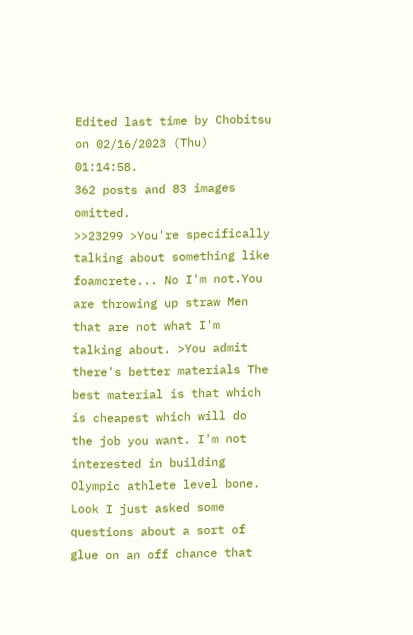Edited last time by Chobitsu on 02/16/2023 (Thu) 01:14:58.
362 posts and 83 images omitted.
>>23299 >You're specifically talking about something like foamcrete... No I'm not.You are throwing up straw Men that are not what I'm talking about. >You admit there's better materials The best material is that which is cheapest which will do the job you want. I'm not interested in building Olympic athlete level bone. Look I just asked some questions about a sort of glue on an off chance that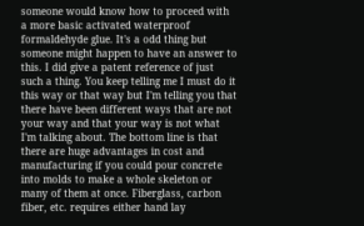someone would know how to proceed with a more basic activated waterproof formaldehyde glue. It's a odd thing but someone might happen to have an answer to this. I did give a patent reference of just such a thing. You keep telling me I must do it this way or that way but I'm telling you that there have been different ways that are not your way and that your way is not what I'm talking about. The bottom line is that there are huge advantages in cost and manufacturing if you could pour concrete into molds to make a whole skeleton or many of them at once. Fiberglass, carbon fiber, etc. requires either hand lay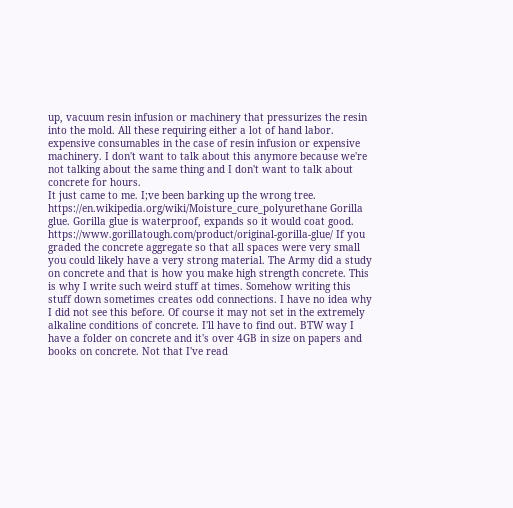up, vacuum resin infusion or machinery that pressurizes the resin into the mold. All these requiring either a lot of hand labor. expensive consumables in the case of resin infusion or expensive machinery. I don't want to talk about this anymore because we're not talking about the same thing and I don't want to talk about concrete for hours.
It just came to me. I;ve been barking up the wrong tree. https://en.wikipedia.org/wiki/Moisture_cure_polyurethane Gorilla glue. Gorilla glue is waterproof, expands so it would coat good. https://www.gorillatough.com/product/original-gorilla-glue/ If you graded the concrete aggregate so that all spaces were very small you could likely have a very strong material. The Army did a study on concrete and that is how you make high strength concrete. This is why I write such weird stuff at times. Somehow writing this stuff down sometimes creates odd connections. I have no idea why I did not see this before. Of course it may not set in the extremely alkaline conditions of concrete. I'll have to find out. BTW way I have a folder on concrete and it's over 4GB in size on papers and books on concrete. Not that I've read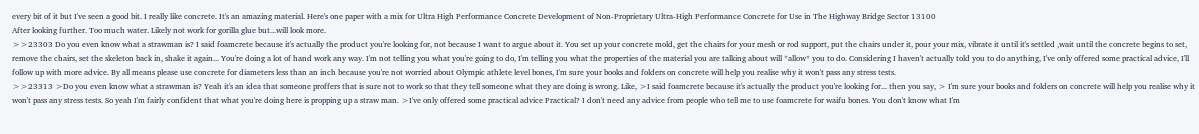every bit of it but I've seen a good bit. I really like concrete. It's an amazing material. Here's one paper with a mix for Ultra High Performance Concrete Development of Non-Proprietary Ultra-High Performance Concrete for Use in The Highway Bridge Sector 13100
After looking further. Too much water. Likely not work for gorilla glue but...will look more.
>>23303 Do you even know what a strawman is? I said foamcrete because it's actually the product you're looking for, not because I want to argue about it. You set up your concrete mold, get the chairs for your mesh or rod support, put the chairs under it, pour your mix, vibrate it until it's settled ,wait until the concrete begins to set, remove the chairs, set the skeleton back in, shake it again... You're doing a lot of hand work any way. I'm not telling you what you're going to do, I'm telling you what the properties of the material you are talking about will *allow* you to do. Considering I haven't actually told you to do anything, I've only offered some practical advice, I'll follow up with more advice. By all means please use concrete for diameters less than an inch because you're not worried about Olympic athlete level bones, I'm sure your books and folders on concrete will help you realise why it won't pass any stress tests.
>>23313 >Do you even know what a strawman is? Yeah it's an idea that someone proffers that is sure not to work so that they tell someone what they are doing is wrong. Like, >I said foamcrete because it's actually the product you're looking for... then you say, > I'm sure your books and folders on concrete will help you realise why it won't pass any stress tests. So yeah I'm fairly confident that what you're doing here is propping up a straw man. >I've only offered some practical advice Practical? I don't need any advice from people who tell me to use foamcrete for waifu bones. You don't know what I'm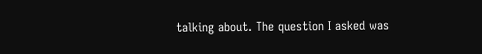talking about. The question I asked was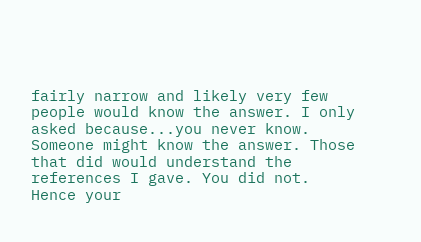fairly narrow and likely very few people would know the answer. I only asked because...you never know. Someone might know the answer. Those that did would understand the references I gave. You did not. Hence your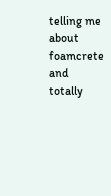telling me about foamcrete and totally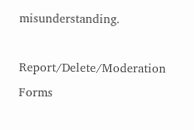misunderstanding.

Report/Delete/Moderation Forms